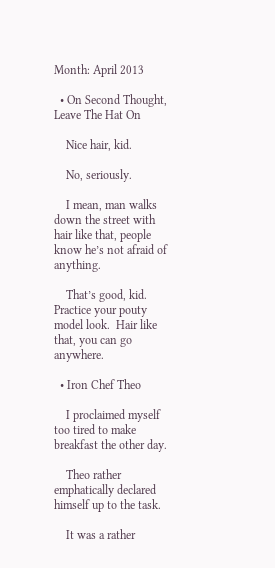Month: April 2013

  • On Second Thought, Leave The Hat On

    Nice hair, kid.

    No, seriously.

    I mean, man walks down the street with hair like that, people know he’s not afraid of anything.

    That’s good, kid.  Practice your pouty model look.  Hair like that, you can go anywhere.

  • Iron Chef Theo

    I proclaimed myself too tired to make breakfast the other day.

    Theo rather emphatically declared himself up to the task.

    It was a rather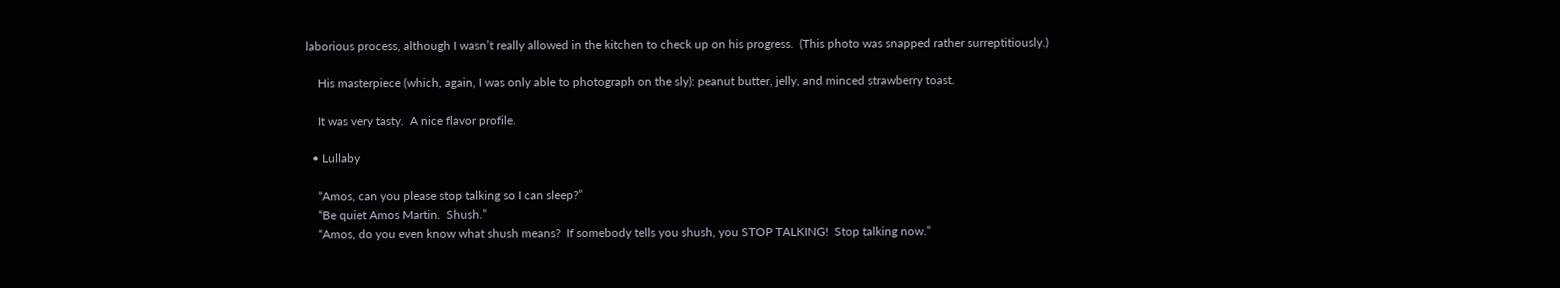laborious process, although I wasn’t really allowed in the kitchen to check up on his progress.  (This photo was snapped rather surreptitiously.)

    His masterpiece (which, again, I was only able to photograph on the sly): peanut butter, jelly, and minced strawberry toast.

    It was very tasty.  A nice flavor profile.

  • Lullaby

    “Amos, can you please stop talking so I can sleep?”
    “Be quiet Amos Martin.  Shush.”
    “Amos, do you even know what shush means?  If somebody tells you shush, you STOP TALKING!  Stop talking now.”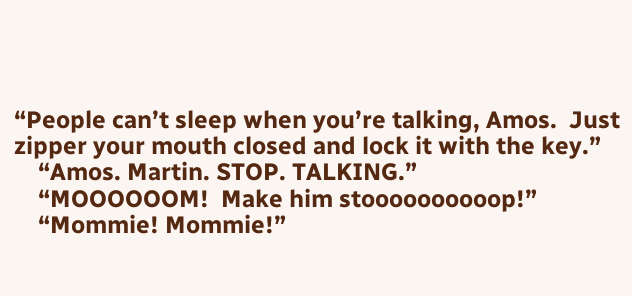“People can’t sleep when you’re talking, Amos.  Just zipper your mouth closed and lock it with the key.”
    “Amos. Martin. STOP. TALKING.”
    “MOOOOOOM!  Make him stoooooooooop!”
    “Mommie! Mommie!”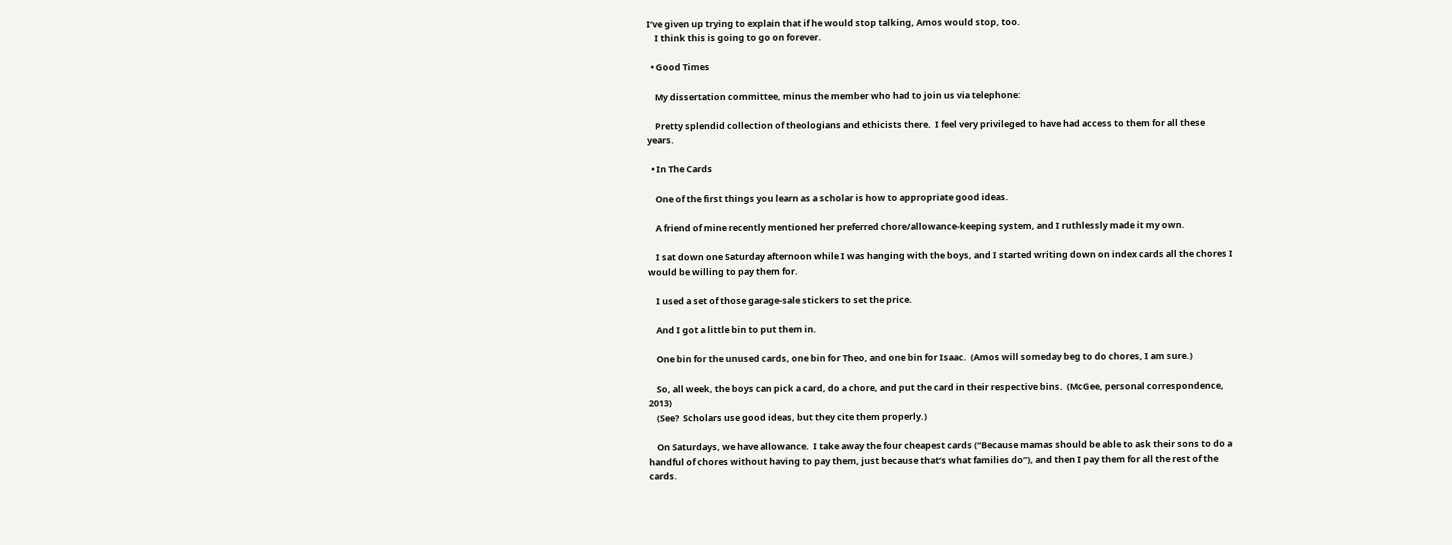I’ve given up trying to explain that if he would stop talking, Amos would stop, too.
    I think this is going to go on forever.

  • Good Times

    My dissertation committee, minus the member who had to join us via telephone:

    Pretty splendid collection of theologians and ethicists there.  I feel very privileged to have had access to them for all these years.

  • In The Cards

    One of the first things you learn as a scholar is how to appropriate good ideas.

    A friend of mine recently mentioned her preferred chore/allowance-keeping system, and I ruthlessly made it my own.

    I sat down one Saturday afternoon while I was hanging with the boys, and I started writing down on index cards all the chores I would be willing to pay them for.

    I used a set of those garage-sale stickers to set the price.

    And I got a little bin to put them in.

    One bin for the unused cards, one bin for Theo, and one bin for Isaac.  (Amos will someday beg to do chores, I am sure.)

    So, all week, the boys can pick a card, do a chore, and put the card in their respective bins.  (McGee, personal correspondence, 2013)
    (See?  Scholars use good ideas, but they cite them properly.)

    On Saturdays, we have allowance.  I take away the four cheapest cards (“Because mamas should be able to ask their sons to do a handful of chores without having to pay them, just because that’s what families do”), and then I pay them for all the rest of the cards.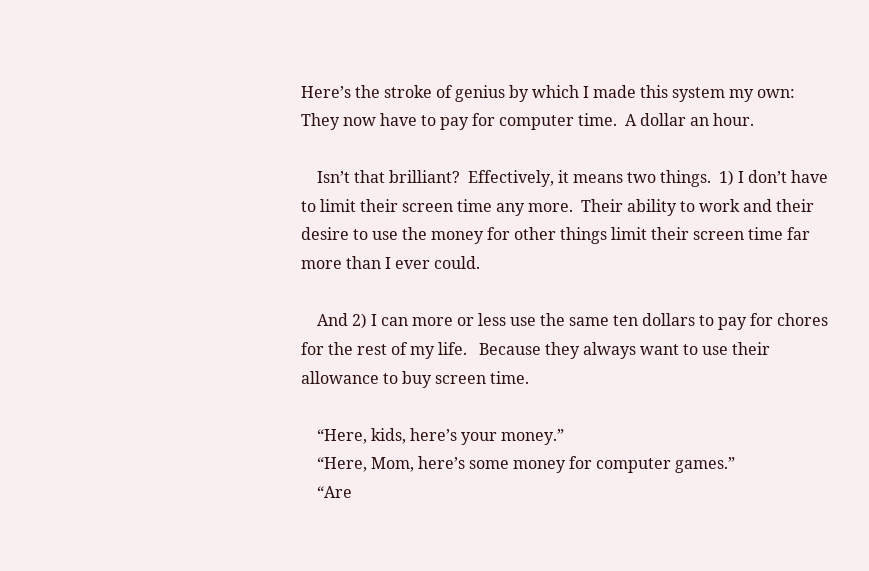Here’s the stroke of genius by which I made this system my own: They now have to pay for computer time.  A dollar an hour.

    Isn’t that brilliant?  Effectively, it means two things.  1) I don’t have to limit their screen time any more.  Their ability to work and their desire to use the money for other things limit their screen time far more than I ever could.

    And 2) I can more or less use the same ten dollars to pay for chores for the rest of my life.   Because they always want to use their allowance to buy screen time.

    “Here, kids, here’s your money.”
    “Here, Mom, here’s some money for computer games.”
    “Are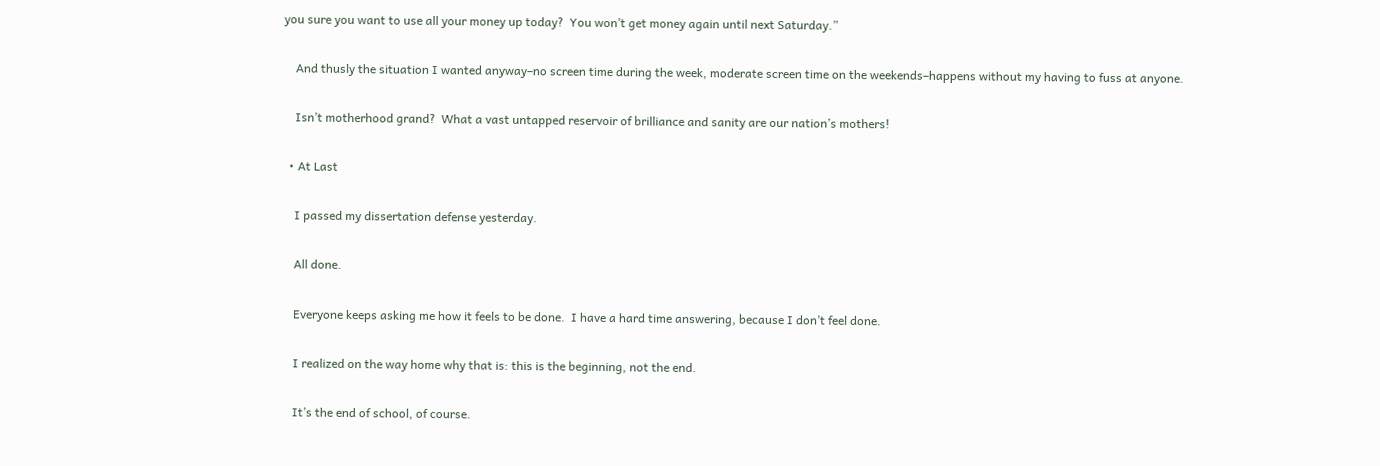you sure you want to use all your money up today?  You won’t get money again until next Saturday.”

    And thusly the situation I wanted anyway–no screen time during the week, moderate screen time on the weekends–happens without my having to fuss at anyone.

    Isn’t motherhood grand?  What a vast untapped reservoir of brilliance and sanity are our nation’s mothers!

  • At Last

    I passed my dissertation defense yesterday.

    All done.

    Everyone keeps asking me how it feels to be done.  I have a hard time answering, because I don’t feel done.

    I realized on the way home why that is: this is the beginning, not the end.

    It’s the end of school, of course.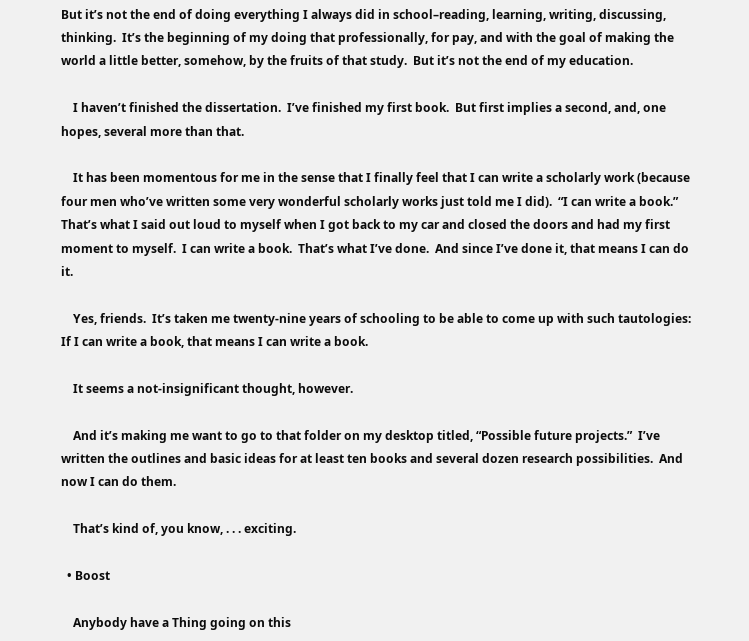But it’s not the end of doing everything I always did in school–reading, learning, writing, discussing, thinking.  It’s the beginning of my doing that professionally, for pay, and with the goal of making the world a little better, somehow, by the fruits of that study.  But it’s not the end of my education.

    I haven’t finished the dissertation.  I’ve finished my first book.  But first implies a second, and, one hopes, several more than that.

    It has been momentous for me in the sense that I finally feel that I can write a scholarly work (because four men who’ve written some very wonderful scholarly works just told me I did).  “I can write a book.”  That’s what I said out loud to myself when I got back to my car and closed the doors and had my first moment to myself.  I can write a book.  That’s what I’ve done.  And since I’ve done it, that means I can do it.

    Yes, friends.  It’s taken me twenty-nine years of schooling to be able to come up with such tautologies: If I can write a book, that means I can write a book.

    It seems a not-insignificant thought, however.

    And it’s making me want to go to that folder on my desktop titled, “Possible future projects.”  I’ve written the outlines and basic ideas for at least ten books and several dozen research possibilities.  And now I can do them.

    That’s kind of, you know, . . . exciting.

  • Boost

    Anybody have a Thing going on this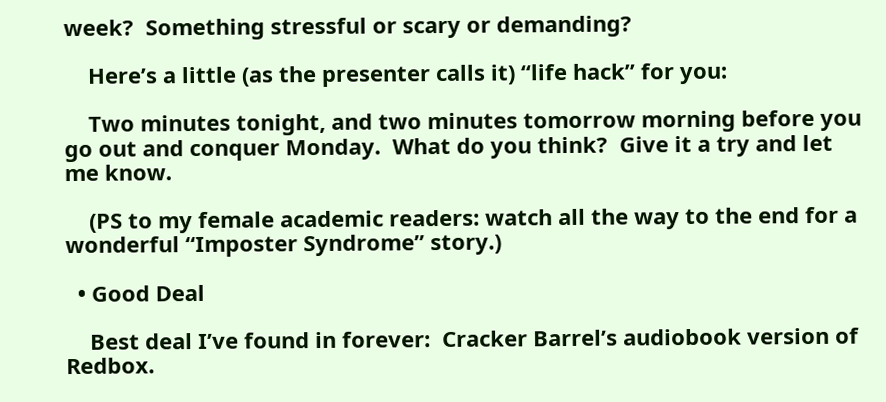week?  Something stressful or scary or demanding?

    Here’s a little (as the presenter calls it) “life hack” for you:

    Two minutes tonight, and two minutes tomorrow morning before you go out and conquer Monday.  What do you think?  Give it a try and let me know.

    (PS to my female academic readers: watch all the way to the end for a wonderful “Imposter Syndrome” story.)

  • Good Deal

    Best deal I’ve found in forever:  Cracker Barrel’s audiobook version of Redbox.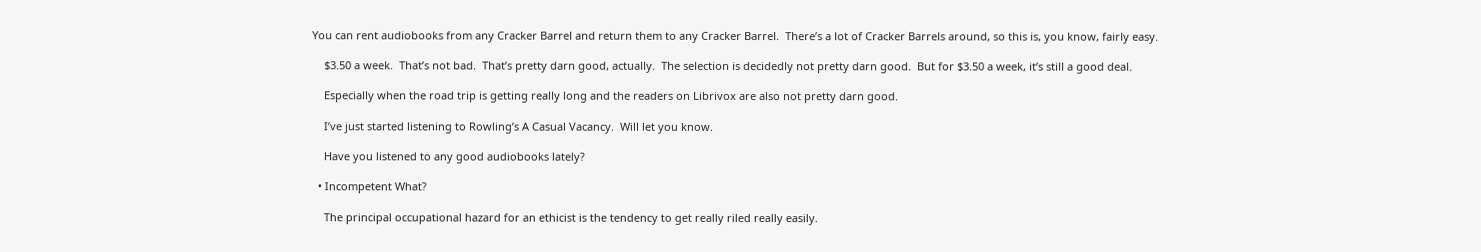You can rent audiobooks from any Cracker Barrel and return them to any Cracker Barrel.  There’s a lot of Cracker Barrels around, so this is, you know, fairly easy.

    $3.50 a week.  That’s not bad.  That’s pretty darn good, actually.  The selection is decidedly not pretty darn good.  But for $3.50 a week, it’s still a good deal.

    Especially when the road trip is getting really long and the readers on Librivox are also not pretty darn good.

    I’ve just started listening to Rowling’s A Casual Vacancy.  Will let you know.

    Have you listened to any good audiobooks lately?

  • Incompetent What?

    The principal occupational hazard for an ethicist is the tendency to get really riled really easily.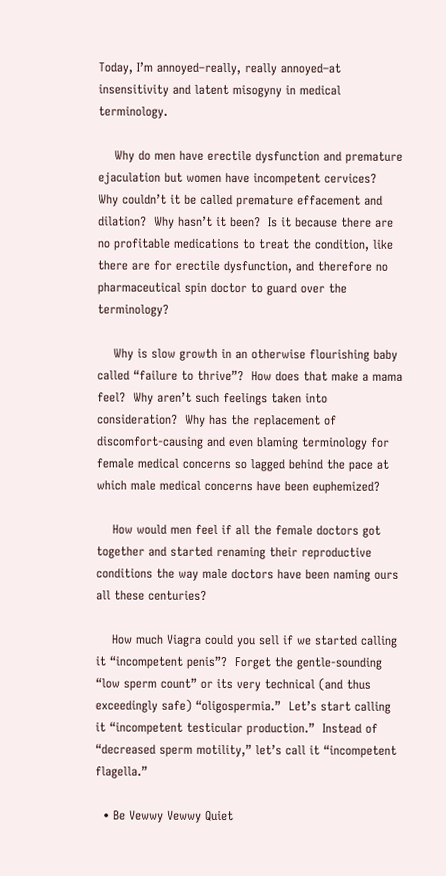Today, I’m annoyed–really, really annoyed–at insensitivity and latent misogyny in medical terminology.

    Why do men have erectile dysfunction and premature ejaculation but women have incompetent cervices?  Why couldn’t it be called premature effacement and dilation?  Why hasn’t it been?  Is it because there are no profitable medications to treat the condition, like there are for erectile dysfunction, and therefore no pharmaceutical spin doctor to guard over the terminology?

    Why is slow growth in an otherwise flourishing baby called “failure to thrive”?  How does that make a mama feel?  Why aren’t such feelings taken into consideration?  Why has the replacement of discomfort-causing and even blaming terminology for female medical concerns so lagged behind the pace at which male medical concerns have been euphemized?

    How would men feel if all the female doctors got together and started renaming their reproductive conditions the way male doctors have been naming ours all these centuries?

    How much Viagra could you sell if we started calling it “incompetent penis”?  Forget the gentle-sounding “low sperm count” or its very technical (and thus exceedingly safe) “oligospermia.”  Let’s start calling it “incompetent testicular production.”  Instead of “decreased sperm motility,” let’s call it “incompetent flagella.”

  • Be Vewwy Vewwy Quiet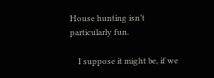House hunting isn’t particularly fun.

    I suppose it might be, if we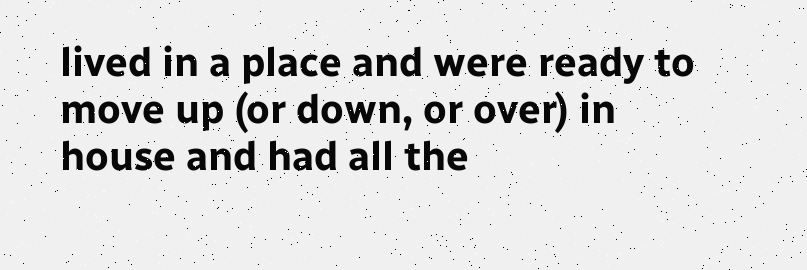lived in a place and were ready to move up (or down, or over) in house and had all the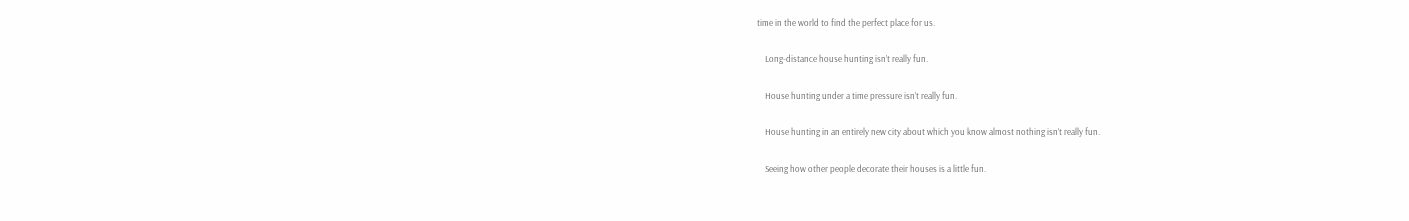time in the world to find the perfect place for us.

    Long-distance house hunting isn’t really fun.

    House hunting under a time pressure isn’t really fun.

    House hunting in an entirely new city about which you know almost nothing isn’t really fun.

    Seeing how other people decorate their houses is a little fun.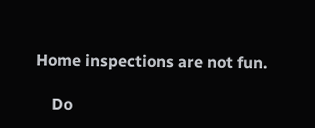Home inspections are not fun.

    Do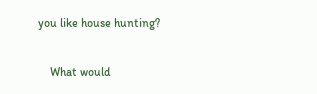you like house hunting?

    What would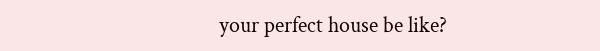your perfect house be like?